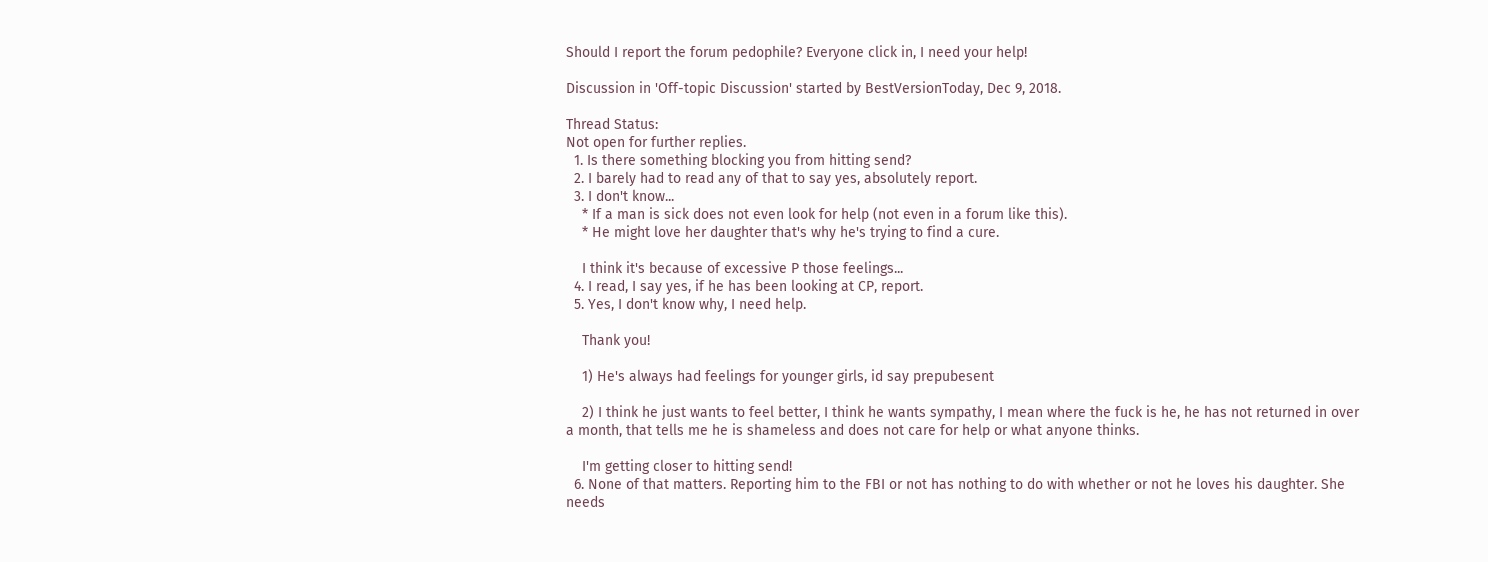Should I report the forum pedophile? Everyone click in, I need your help!

Discussion in 'Off-topic Discussion' started by BestVersionToday, Dec 9, 2018.

Thread Status:
Not open for further replies.
  1. Is there something blocking you from hitting send?
  2. I barely had to read any of that to say yes, absolutely report.
  3. I don't know...
    * If a man is sick does not even look for help (not even in a forum like this).
    * He might love her daughter that's why he's trying to find a cure.

    I think it's because of excessive P those feelings...
  4. I read, I say yes, if he has been looking at CP, report.
  5. Yes, I don't know why, I need help.

    Thank you!

    1) He's always had feelings for younger girls, id say prepubesent

    2) I think he just wants to feel better, I think he wants sympathy, I mean where the fuck is he, he has not returned in over a month, that tells me he is shameless and does not care for help or what anyone thinks.

    I'm getting closer to hitting send!
  6. None of that matters. Reporting him to the FBI or not has nothing to do with whether or not he loves his daughter. She needs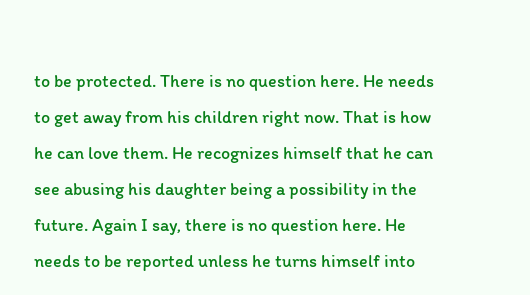to be protected. There is no question here. He needs to get away from his children right now. That is how he can love them. He recognizes himself that he can see abusing his daughter being a possibility in the future. Again I say, there is no question here. He needs to be reported unless he turns himself into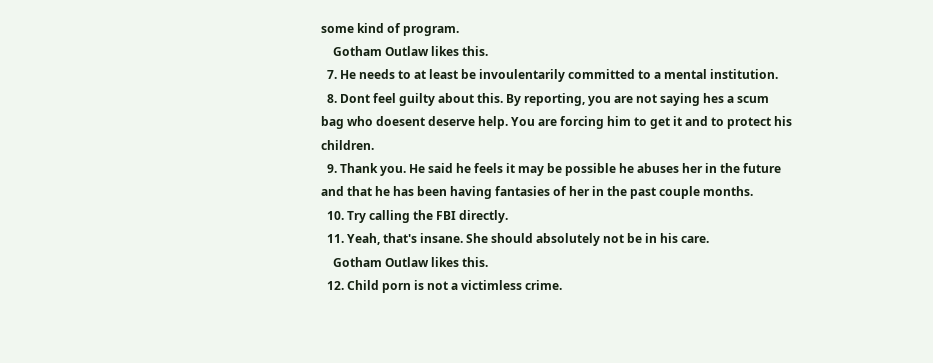some kind of program.
    Gotham Outlaw likes this.
  7. He needs to at least be invoulentarily committed to a mental institution.
  8. Dont feel guilty about this. By reporting, you are not saying hes a scum bag who doesent deserve help. You are forcing him to get it and to protect his children.
  9. Thank you. He said he feels it may be possible he abuses her in the future and that he has been having fantasies of her in the past couple months.
  10. Try calling the FBI directly.
  11. Yeah, that's insane. She should absolutely not be in his care.
    Gotham Outlaw likes this.
  12. Child porn is not a victimless crime.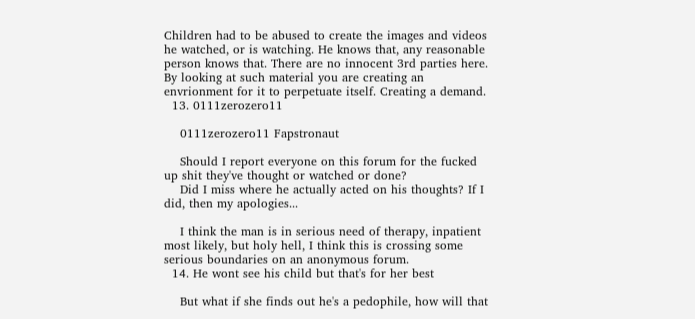Children had to be abused to create the images and videos he watched, or is watching. He knows that, any reasonable person knows that. There are no innocent 3rd parties here. By looking at such material you are creating an envrionment for it to perpetuate itself. Creating a demand.
  13. 0111zerozero11

    0111zerozero11 Fapstronaut

    Should I report everyone on this forum for the fucked up shit they've thought or watched or done?
    Did I miss where he actually acted on his thoughts? If I did, then my apologies...

    I think the man is in serious need of therapy, inpatient most likely, but holy hell, I think this is crossing some serious boundaries on an anonymous forum.
  14. He wont see his child but that's for her best

    But what if she finds out he's a pedophile, how will that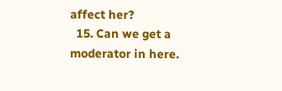affect her?
  15. Can we get a moderator in here.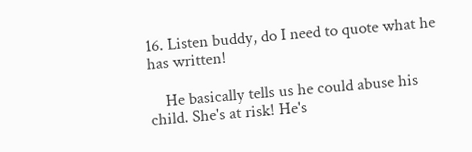16. Listen buddy, do I need to quote what he has written!

    He basically tells us he could abuse his child. She's at risk! He's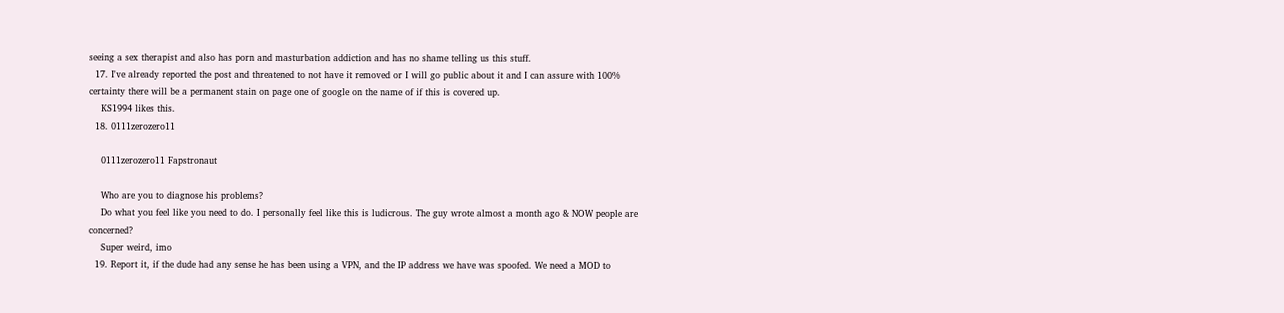seeing a sex therapist and also has porn and masturbation addiction and has no shame telling us this stuff.
  17. I've already reported the post and threatened to not have it removed or I will go public about it and I can assure with 100% certainty there will be a permanent stain on page one of google on the name of if this is covered up.
    KS1994 likes this.
  18. 0111zerozero11

    0111zerozero11 Fapstronaut

    Who are you to diagnose his problems?
    Do what you feel like you need to do. I personally feel like this is ludicrous. The guy wrote almost a month ago & NOW people are concerned?
    Super weird, imo
  19. Report it, if the dude had any sense he has been using a VPN, and the IP address we have was spoofed. We need a MOD to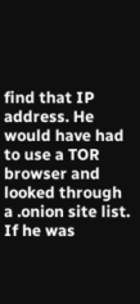find that IP address. He would have had to use a TOR browser and looked through a .onion site list. If he was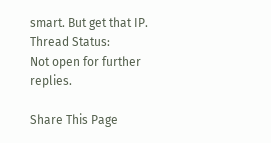smart. But get that IP.
Thread Status:
Not open for further replies.

Share This Page